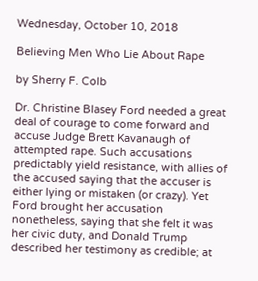Wednesday, October 10, 2018

Believing Men Who Lie About Rape

by Sherry F. Colb

Dr. Christine Blasey Ford needed a great deal of courage to come forward and accuse Judge Brett Kavanaugh of attempted rape. Such accusations predictably yield resistance, with allies of the accused saying that the accuser is either lying or mistaken (or crazy). Yet Ford brought her accusation nonetheless, saying that she felt it was her civic duty, and Donald Trump described her testimony as credible; at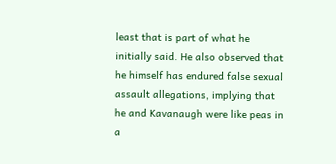least that is part of what he initially said. He also observed that he himself has endured false sexual assault allegations, implying that he and Kavanaugh were like peas in a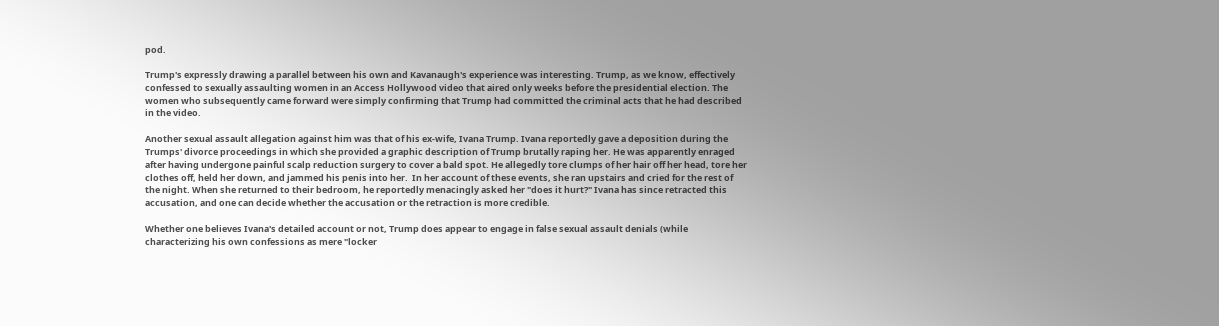pod.

Trump's expressly drawing a parallel between his own and Kavanaugh's experience was interesting. Trump, as we know, effectively confessed to sexually assaulting women in an Access Hollywood video that aired only weeks before the presidential election. The women who subsequently came forward were simply confirming that Trump had committed the criminal acts that he had described in the video.

Another sexual assault allegation against him was that of his ex-wife, Ivana Trump. Ivana reportedly gave a deposition during the Trumps' divorce proceedings in which she provided a graphic description of Trump brutally raping her. He was apparently enraged after having undergone painful scalp reduction surgery to cover a bald spot. He allegedly tore clumps of her hair off her head, tore her clothes off, held her down, and jammed his penis into her.  In her account of these events, she ran upstairs and cried for the rest of the night. When she returned to their bedroom, he reportedly menacingly asked her "does it hurt?" Ivana has since retracted this accusation, and one can decide whether the accusation or the retraction is more credible.

Whether one believes Ivana's detailed account or not, Trump does appear to engage in false sexual assault denials (while characterizing his own confessions as mere "locker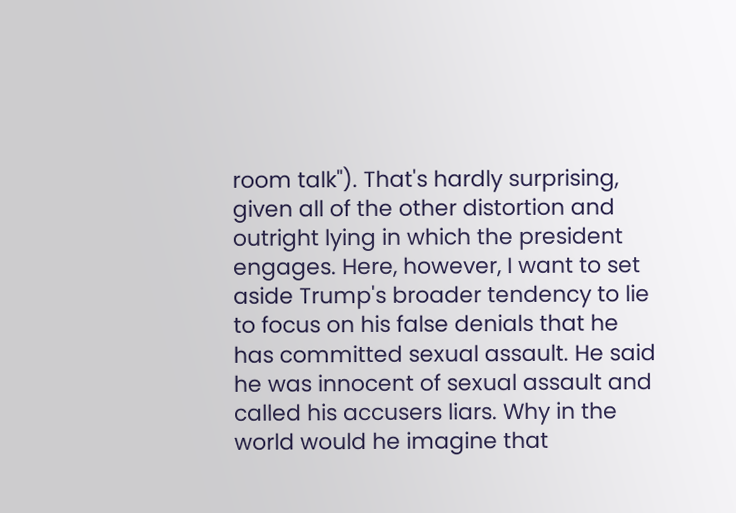room talk"). That's hardly surprising, given all of the other distortion and outright lying in which the president engages. Here, however, I want to set aside Trump's broader tendency to lie to focus on his false denials that he has committed sexual assault. He said he was innocent of sexual assault and called his accusers liars. Why in the world would he imagine that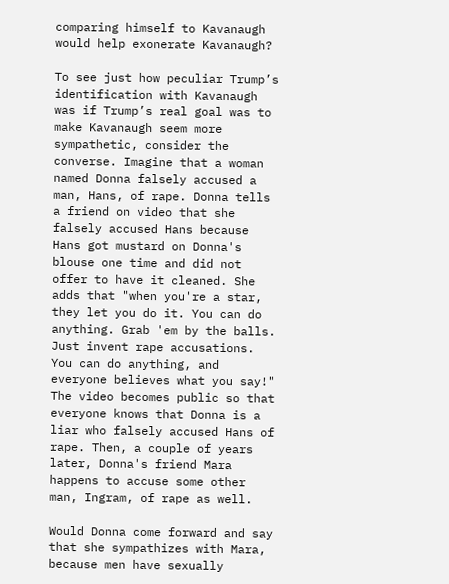comparing himself to Kavanaugh would help exonerate Kavanaugh?

To see just how peculiar Trump’s identification with Kavanaugh was if Trump’s real goal was to make Kavanaugh seem more sympathetic, consider the converse. Imagine that a woman named Donna falsely accused a man, Hans, of rape. Donna tells a friend on video that she falsely accused Hans because Hans got mustard on Donna's blouse one time and did not offer to have it cleaned. She adds that "when you're a star, they let you do it. You can do anything. Grab 'em by the balls. Just invent rape accusations. You can do anything, and everyone believes what you say!" The video becomes public so that everyone knows that Donna is a liar who falsely accused Hans of rape. Then, a couple of years later, Donna's friend Mara happens to accuse some other man, Ingram, of rape as well.

Would Donna come forward and say that she sympathizes with Mara, because men have sexually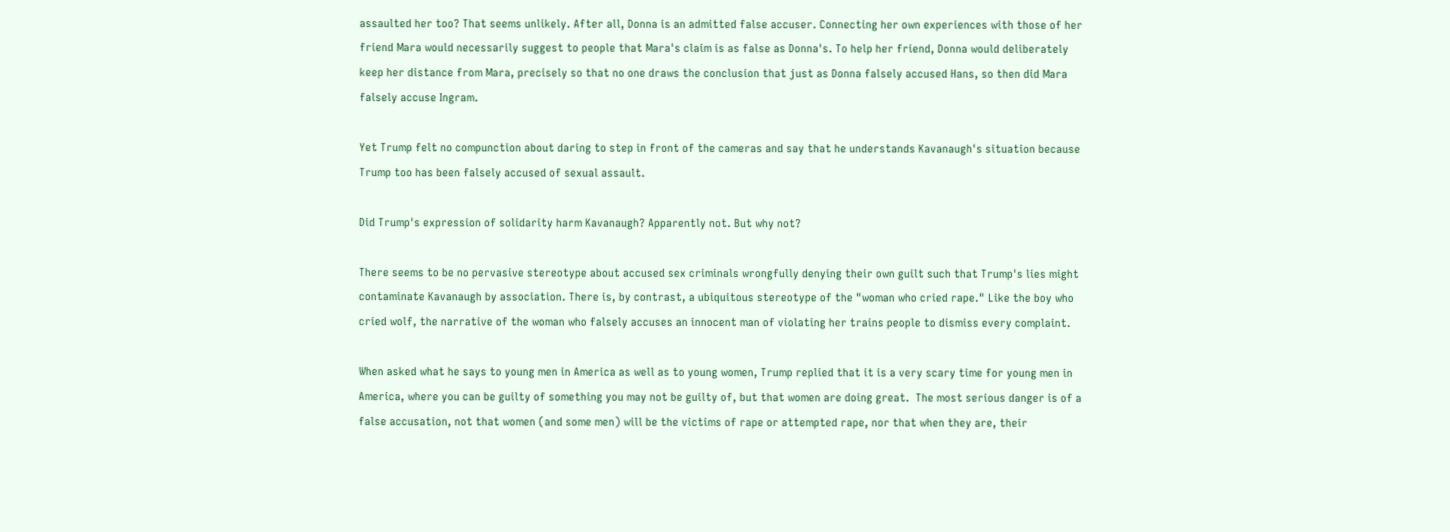assaulted her too? That seems unlikely. After all, Donna is an admitted false accuser. Connecting her own experiences with those of her friend Mara would necessarily suggest to people that Mara's claim is as false as Donna's. To help her friend, Donna would deliberately keep her distance from Mara, precisely so that no one draws the conclusion that just as Donna falsely accused Hans, so then did Mara falsely accuse Ingram.

Yet Trump felt no compunction about daring to step in front of the cameras and say that he understands Kavanaugh's situation because Trump too has been falsely accused of sexual assault.

Did Trump's expression of solidarity harm Kavanaugh? Apparently not. But why not?

There seems to be no pervasive stereotype about accused sex criminals wrongfully denying their own guilt such that Trump's lies might contaminate Kavanaugh by association. There is, by contrast, a ubiquitous stereotype of the "woman who cried rape." Like the boy who cried wolf, the narrative of the woman who falsely accuses an innocent man of violating her trains people to dismiss every complaint.

When asked what he says to young men in America as well as to young women, Trump replied that it is a very scary time for young men in America, where you can be guilty of something you may not be guilty of, but that women are doing great.  The most serious danger is of a false accusation, not that women (and some men) will be the victims of rape or attempted rape, nor that when they are, their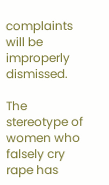complaints will be improperly dismissed.

The stereotype of women who falsely cry rape has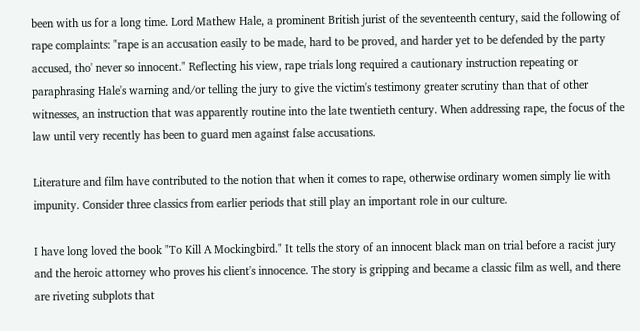been with us for a long time. Lord Mathew Hale, a prominent British jurist of the seventeenth century, said the following of rape complaints: "rape is an accusation easily to be made, hard to be proved, and harder yet to be defended by the party accused, tho' never so innocent." Reflecting his view, rape trials long required a cautionary instruction repeating or paraphrasing Hale's warning and/or telling the jury to give the victim's testimony greater scrutiny than that of other witnesses, an instruction that was apparently routine into the late twentieth century. When addressing rape, the focus of the law until very recently has been to guard men against false accusations.

Literature and film have contributed to the notion that when it comes to rape, otherwise ordinary women simply lie with impunity. Consider three classics from earlier periods that still play an important role in our culture.

I have long loved the book "To Kill A Mockingbird." It tells the story of an innocent black man on trial before a racist jury and the heroic attorney who proves his client's innocence. The story is gripping and became a classic film as well, and there are riveting subplots that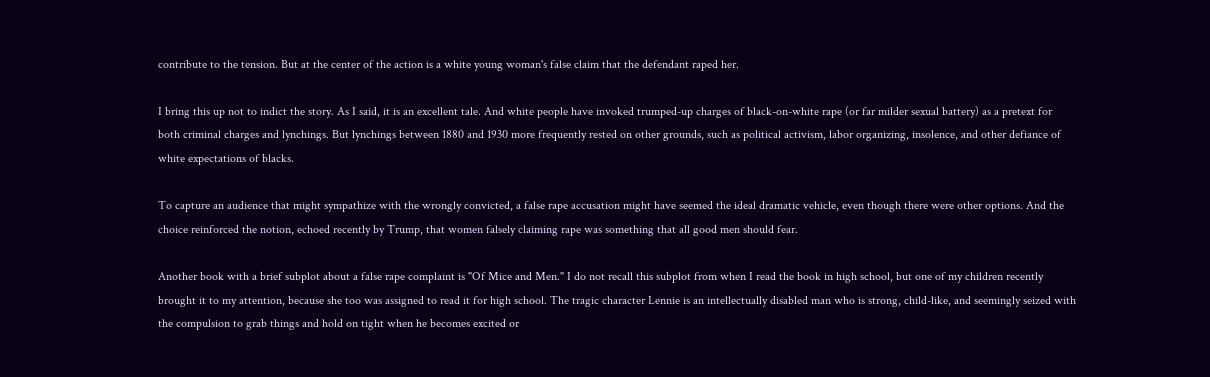contribute to the tension. But at the center of the action is a white young woman's false claim that the defendant raped her.

I bring this up not to indict the story. As I said, it is an excellent tale. And white people have invoked trumped-up charges of black-on-white rape (or far milder sexual battery) as a pretext for both criminal charges and lynchings. But lynchings between 1880 and 1930 more frequently rested on other grounds, such as political activism, labor organizing, insolence, and other defiance of white expectations of blacks.

To capture an audience that might sympathize with the wrongly convicted, a false rape accusation might have seemed the ideal dramatic vehicle, even though there were other options. And the choice reinforced the notion, echoed recently by Trump, that women falsely claiming rape was something that all good men should fear.

Another book with a brief subplot about a false rape complaint is "Of Mice and Men." I do not recall this subplot from when I read the book in high school, but one of my children recently brought it to my attention, because she too was assigned to read it for high school. The tragic character Lennie is an intellectually disabled man who is strong, child-like, and seemingly seized with the compulsion to grab things and hold on tight when he becomes excited or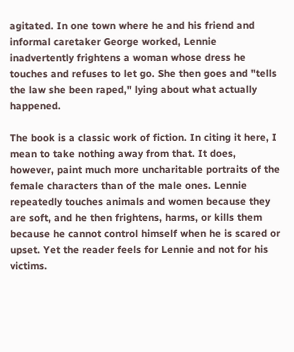agitated. In one town where he and his friend and informal caretaker George worked, Lennie inadvertently frightens a woman whose dress he touches and refuses to let go. She then goes and "tells the law she been raped," lying about what actually happened.

The book is a classic work of fiction. In citing it here, I mean to take nothing away from that. It does, however, paint much more uncharitable portraits of the female characters than of the male ones. Lennie repeatedly touches animals and women because they are soft, and he then frightens, harms, or kills them because he cannot control himself when he is scared or upset. Yet the reader feels for Lennie and not for his victims.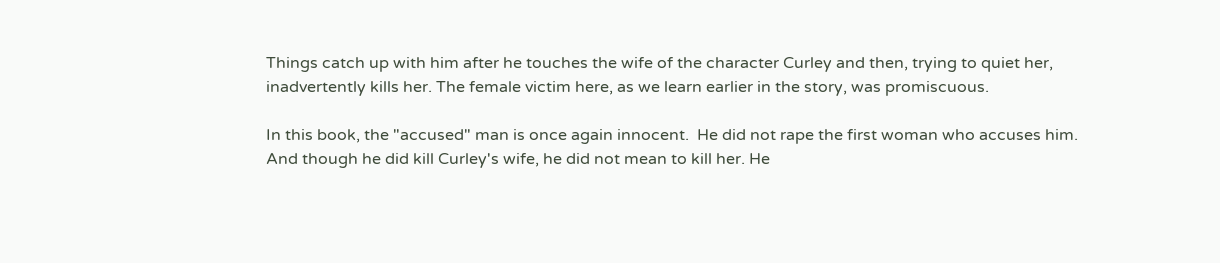Things catch up with him after he touches the wife of the character Curley and then, trying to quiet her, inadvertently kills her. The female victim here, as we learn earlier in the story, was promiscuous.

In this book, the "accused" man is once again innocent.  He did not rape the first woman who accuses him. And though he did kill Curley's wife, he did not mean to kill her. He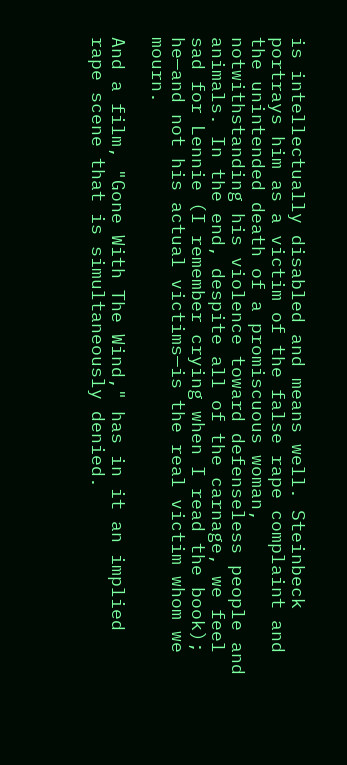is intellectually disabled and means well. Steinbeck portrays him as a victim of the false rape complaint and the unintended death of a promiscuous woman, notwithstanding his violence toward defenseless people and animals. In the end, despite all of the carnage, we feel sad for Lennie (I remember crying when I read the book); he—and not his actual victims—is the real victim whom we mourn.

And a film, "Gone With The Wind," has in it an implied rape scene that is simultaneously denied.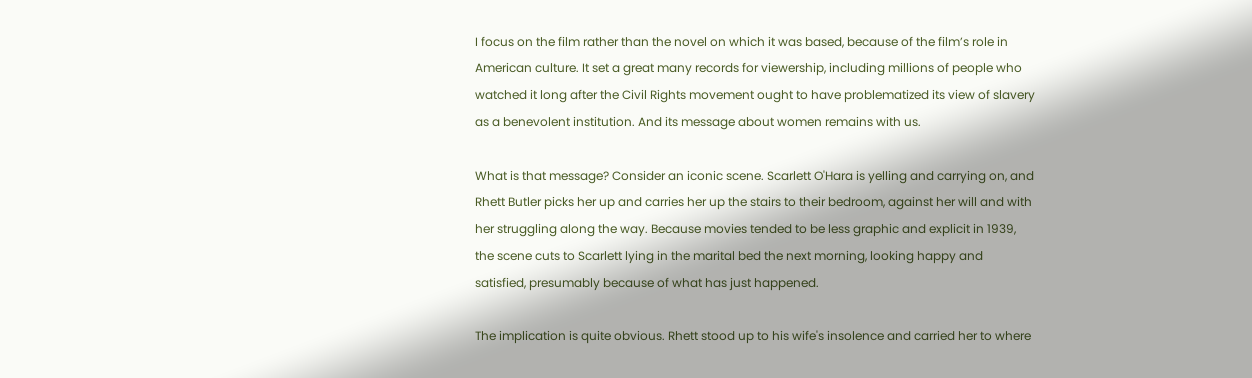I focus on the film rather than the novel on which it was based, because of the film’s role in American culture. It set a great many records for viewership, including millions of people who watched it long after the Civil Rights movement ought to have problematized its view of slavery as a benevolent institution. And its message about women remains with us.

What is that message? Consider an iconic scene. Scarlett O'Hara is yelling and carrying on, and Rhett Butler picks her up and carries her up the stairs to their bedroom, against her will and with her struggling along the way. Because movies tended to be less graphic and explicit in 1939, the scene cuts to Scarlett lying in the marital bed the next morning, looking happy and satisfied, presumably because of what has just happened.

The implication is quite obvious. Rhett stood up to his wife's insolence and carried her to where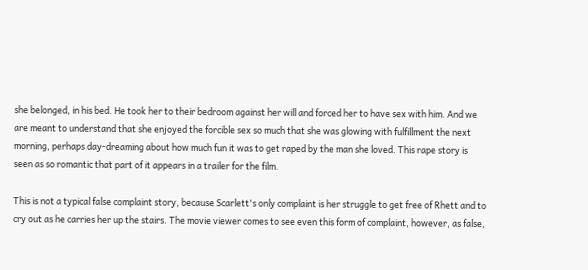she belonged, in his bed. He took her to their bedroom against her will and forced her to have sex with him. And we are meant to understand that she enjoyed the forcible sex so much that she was glowing with fulfillment the next morning, perhaps day-dreaming about how much fun it was to get raped by the man she loved. This rape story is seen as so romantic that part of it appears in a trailer for the film.

This is not a typical false complaint story, because Scarlett's only complaint is her struggle to get free of Rhett and to cry out as he carries her up the stairs. The movie viewer comes to see even this form of complaint, however, as false,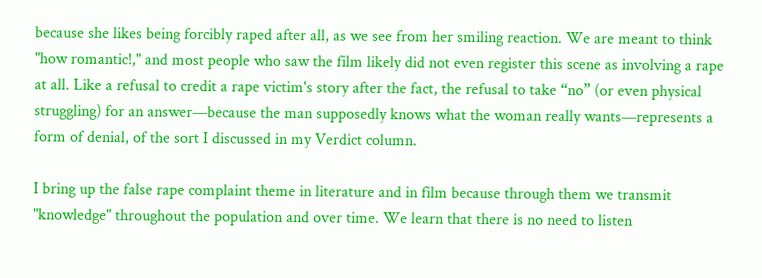because she likes being forcibly raped after all, as we see from her smiling reaction. We are meant to think "how romantic!," and most people who saw the film likely did not even register this scene as involving a rape at all. Like a refusal to credit a rape victim's story after the fact, the refusal to take “no” (or even physical struggling) for an answer—because the man supposedly knows what the woman really wants—represents a form of denial, of the sort I discussed in my Verdict column.

I bring up the false rape complaint theme in literature and in film because through them we transmit "knowledge" throughout the population and over time. We learn that there is no need to listen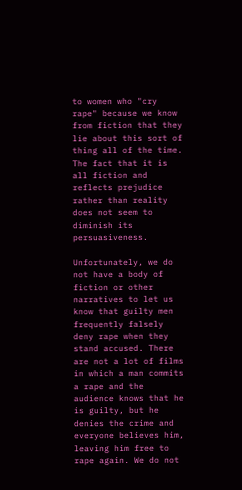to women who "cry rape" because we know from fiction that they lie about this sort of thing all of the time. The fact that it is all fiction and reflects prejudice rather than reality does not seem to diminish its persuasiveness.

Unfortunately, we do not have a body of fiction or other narratives to let us know that guilty men frequently falsely deny rape when they stand accused. There are not a lot of films in which a man commits a rape and the audience knows that he is guilty, but he denies the crime and everyone believes him, leaving him free to rape again. We do not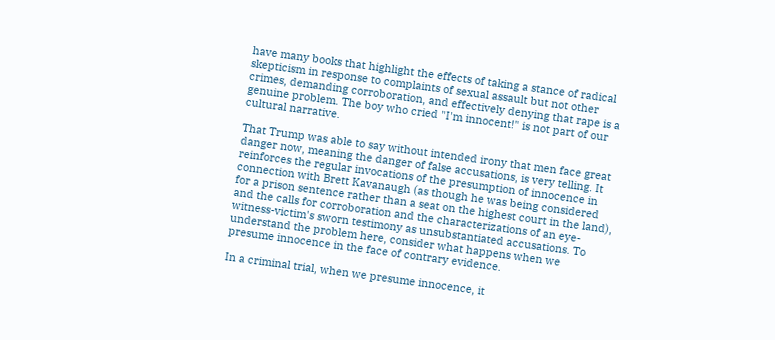have many books that highlight the effects of taking a stance of radical skepticism in response to complaints of sexual assault but not other crimes, demanding corroboration, and effectively denying that rape is a genuine problem. The boy who cried "I'm innocent!" is not part of our cultural narrative.

That Trump was able to say without intended irony that men face great danger now, meaning the danger of false accusations, is very telling. It reinforces the regular invocations of the presumption of innocence in connection with Brett Kavanaugh (as though he was being considered for a prison sentence rather than a seat on the highest court in the land), and the calls for corroboration and the characterizations of an eye-witness-victim's sworn testimony as unsubstantiated accusations. To understand the problem here, consider what happens when we presume innocence in the face of contrary evidence.

In a criminal trial, when we presume innocence, it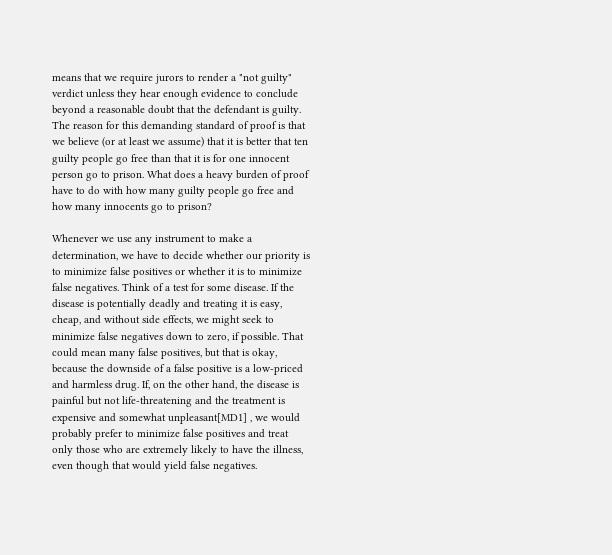means that we require jurors to render a "not guilty" verdict unless they hear enough evidence to conclude beyond a reasonable doubt that the defendant is guilty. The reason for this demanding standard of proof is that we believe (or at least we assume) that it is better that ten guilty people go free than that it is for one innocent person go to prison. What does a heavy burden of proof have to do with how many guilty people go free and how many innocents go to prison?

Whenever we use any instrument to make a determination, we have to decide whether our priority is to minimize false positives or whether it is to minimize false negatives. Think of a test for some disease. If the disease is potentially deadly and treating it is easy, cheap, and without side effects, we might seek to minimize false negatives down to zero, if possible. That could mean many false positives, but that is okay, because the downside of a false positive is a low-priced and harmless drug. If, on the other hand, the disease is painful but not life-threatening and the treatment is  expensive and somewhat unpleasant[MD1] , we would probably prefer to minimize false positives and treat only those who are extremely likely to have the illness, even though that would yield false negatives.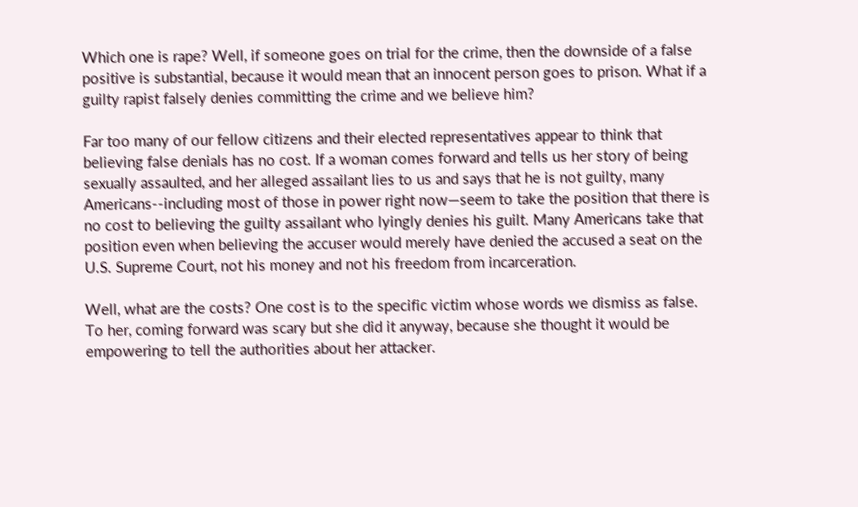Which one is rape? Well, if someone goes on trial for the crime, then the downside of a false positive is substantial, because it would mean that an innocent person goes to prison. What if a guilty rapist falsely denies committing the crime and we believe him?

Far too many of our fellow citizens and their elected representatives appear to think that believing false denials has no cost. If a woman comes forward and tells us her story of being sexually assaulted, and her alleged assailant lies to us and says that he is not guilty, many Americans--including most of those in power right now—seem to take the position that there is no cost to believing the guilty assailant who lyingly denies his guilt. Many Americans take that position even when believing the accuser would merely have denied the accused a seat on the U.S. Supreme Court, not his money and not his freedom from incarceration.

Well, what are the costs? One cost is to the specific victim whose words we dismiss as false. To her, coming forward was scary but she did it anyway, because she thought it would be empowering to tell the authorities about her attacker.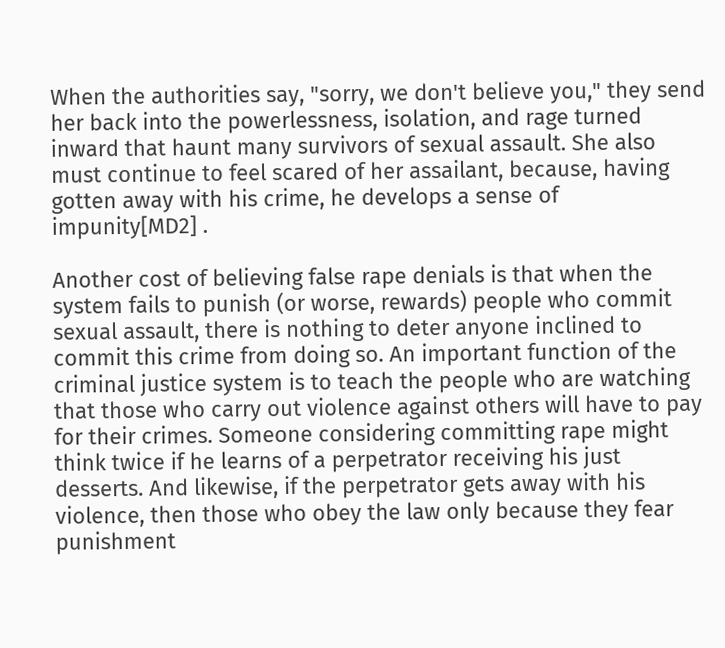When the authorities say, "sorry, we don't believe you," they send her back into the powerlessness, isolation, and rage turned inward that haunt many survivors of sexual assault. She also must continue to feel scared of her assailant, because, having gotten away with his crime, he develops a sense of impunity[MD2] .

Another cost of believing false rape denials is that when the system fails to punish (or worse, rewards) people who commit sexual assault, there is nothing to deter anyone inclined to commit this crime from doing so. An important function of the criminal justice system is to teach the people who are watching that those who carry out violence against others will have to pay for their crimes. Someone considering committing rape might think twice if he learns of a perpetrator receiving his just desserts. And likewise, if the perpetrator gets away with his violence, then those who obey the law only because they fear punishment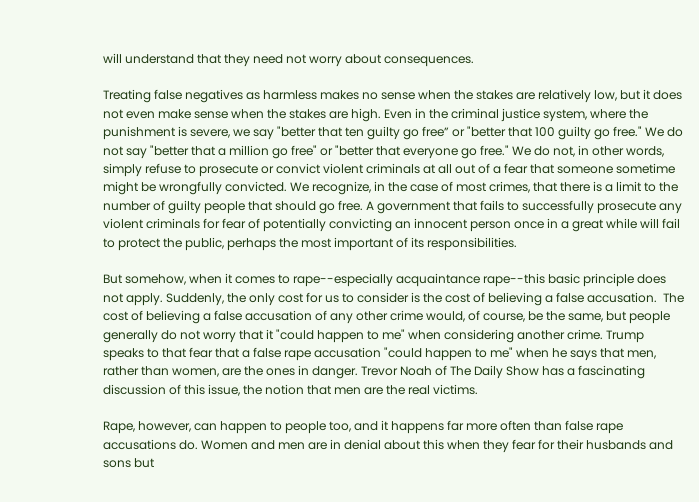will understand that they need not worry about consequences.

Treating false negatives as harmless makes no sense when the stakes are relatively low, but it does not even make sense when the stakes are high. Even in the criminal justice system, where the punishment is severe, we say "better that ten guilty go free” or "better that 100 guilty go free." We do not say "better that a million go free" or "better that everyone go free." We do not, in other words, simply refuse to prosecute or convict violent criminals at all out of a fear that someone sometime might be wrongfully convicted. We recognize, in the case of most crimes, that there is a limit to the number of guilty people that should go free. A government that fails to successfully prosecute any violent criminals for fear of potentially convicting an innocent person once in a great while will fail to protect the public, perhaps the most important of its responsibilities.

But somehow, when it comes to rape--especially acquaintance rape--this basic principle does not apply. Suddenly, the only cost for us to consider is the cost of believing a false accusation.  The cost of believing a false accusation of any other crime would, of course, be the same, but people generally do not worry that it "could happen to me" when considering another crime. Trump speaks to that fear that a false rape accusation "could happen to me" when he says that men, rather than women, are the ones in danger. Trevor Noah of The Daily Show has a fascinating discussion of this issue, the notion that men are the real victims.

Rape, however, can happen to people too, and it happens far more often than false rape accusations do. Women and men are in denial about this when they fear for their husbands and sons but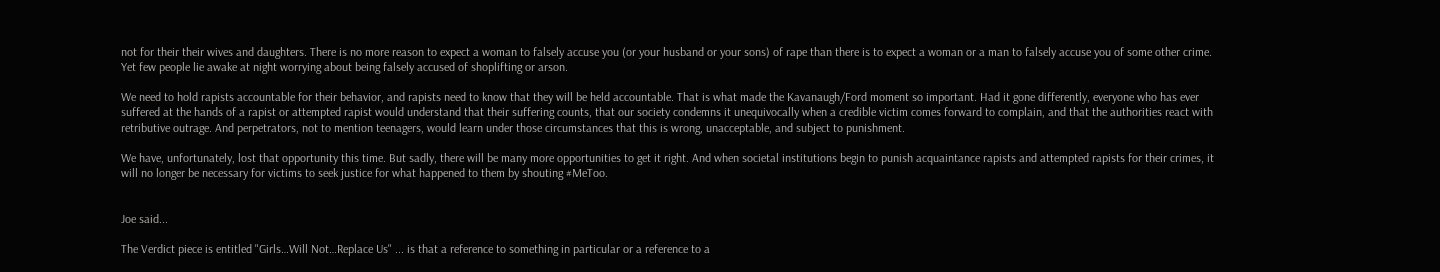not for their their wives and daughters. There is no more reason to expect a woman to falsely accuse you (or your husband or your sons) of rape than there is to expect a woman or a man to falsely accuse you of some other crime. Yet few people lie awake at night worrying about being falsely accused of shoplifting or arson.

We need to hold rapists accountable for their behavior, and rapists need to know that they will be held accountable. That is what made the Kavanaugh/Ford moment so important. Had it gone differently, everyone who has ever suffered at the hands of a rapist or attempted rapist would understand that their suffering counts, that our society condemns it unequivocally when a credible victim comes forward to complain, and that the authorities react with retributive outrage. And perpetrators, not to mention teenagers, would learn under those circumstances that this is wrong, unacceptable, and subject to punishment.

We have, unfortunately, lost that opportunity this time. But sadly, there will be many more opportunities to get it right. And when societal institutions begin to punish acquaintance rapists and attempted rapists for their crimes, it will no longer be necessary for victims to seek justice for what happened to them by shouting #MeToo.


Joe said...

The Verdict piece is entitled "Girls…Will Not…Replace Us" ... is that a reference to something in particular or a reference to a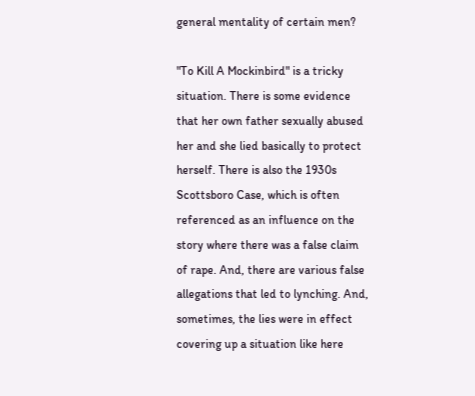general mentality of certain men?

"To Kill A Mockinbird" is a tricky situation. There is some evidence that her own father sexually abused her and she lied basically to protect herself. There is also the 1930s Scottsboro Case, which is often referenced as an influence on the story where there was a false claim of rape. And, there are various false allegations that led to lynching. And, sometimes, the lies were in effect covering up a situation like here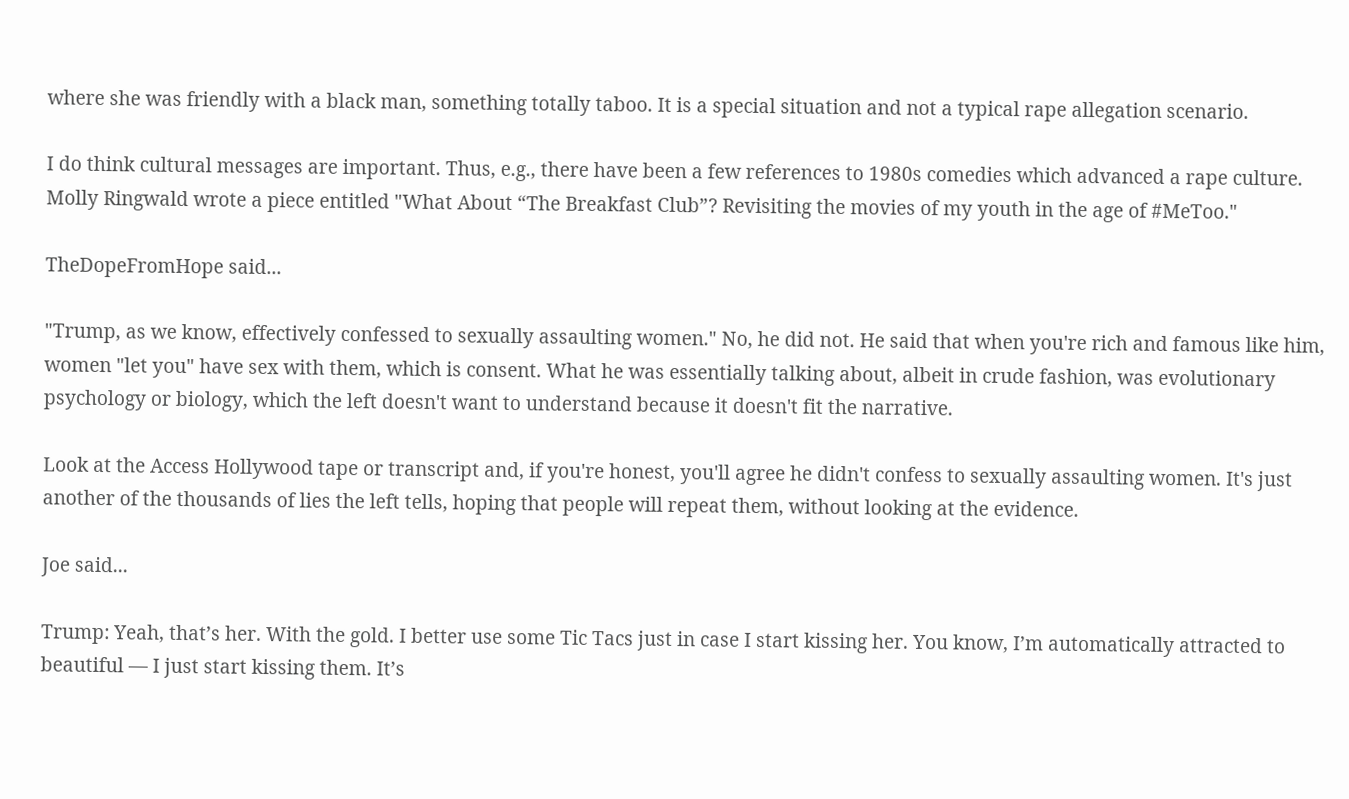where she was friendly with a black man, something totally taboo. It is a special situation and not a typical rape allegation scenario.

I do think cultural messages are important. Thus, e.g., there have been a few references to 1980s comedies which advanced a rape culture. Molly Ringwald wrote a piece entitled "What About “The Breakfast Club”? Revisiting the movies of my youth in the age of #MeToo."

TheDopeFromHope said...

"Trump, as we know, effectively confessed to sexually assaulting women." No, he did not. He said that when you're rich and famous like him, women "let you" have sex with them, which is consent. What he was essentially talking about, albeit in crude fashion, was evolutionary psychology or biology, which the left doesn't want to understand because it doesn't fit the narrative.

Look at the Access Hollywood tape or transcript and, if you're honest, you'll agree he didn't confess to sexually assaulting women. It's just another of the thousands of lies the left tells, hoping that people will repeat them, without looking at the evidence.

Joe said...

Trump: Yeah, that’s her. With the gold. I better use some Tic Tacs just in case I start kissing her. You know, I’m automatically attracted to beautiful — I just start kissing them. It’s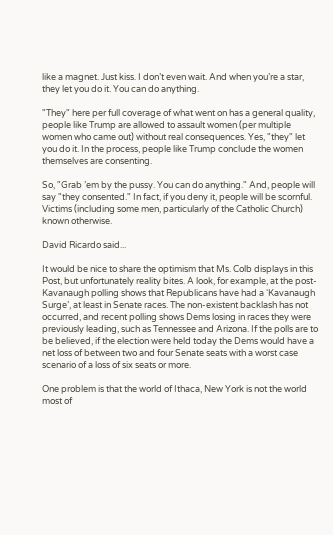like a magnet. Just kiss. I don’t even wait. And when you’re a star, they let you do it. You can do anything.

"They" here per full coverage of what went on has a general quality, people like Trump are allowed to assault women (per multiple women who came out) without real consequences. Yes, "they" let you do it. In the process, people like Trump conclude the women themselves are consenting.

So, "Grab ’em by the pussy. You can do anything." And, people will say "they consented." In fact, if you deny it, people will be scornful. Victims (including some men, particularly of the Catholic Church) known otherwise.

David Ricardo said...

It would be nice to share the optimism that Ms. Colb displays in this Post, but unfortunately reality bites. A look, for example, at the post-Kavanaugh polling shows that Republicans have had a ‘Kavanaugh Surge’, at least in Senate races. The non-existent backlash has not occurred, and recent polling shows Dems losing in races they were previously leading, such as Tennessee and Arizona. If the polls are to be believed, if the election were held today the Dems would have a net loss of between two and four Senate seats with a worst case scenario of a loss of six seats or more.

One problem is that the world of Ithaca, New York is not the world most of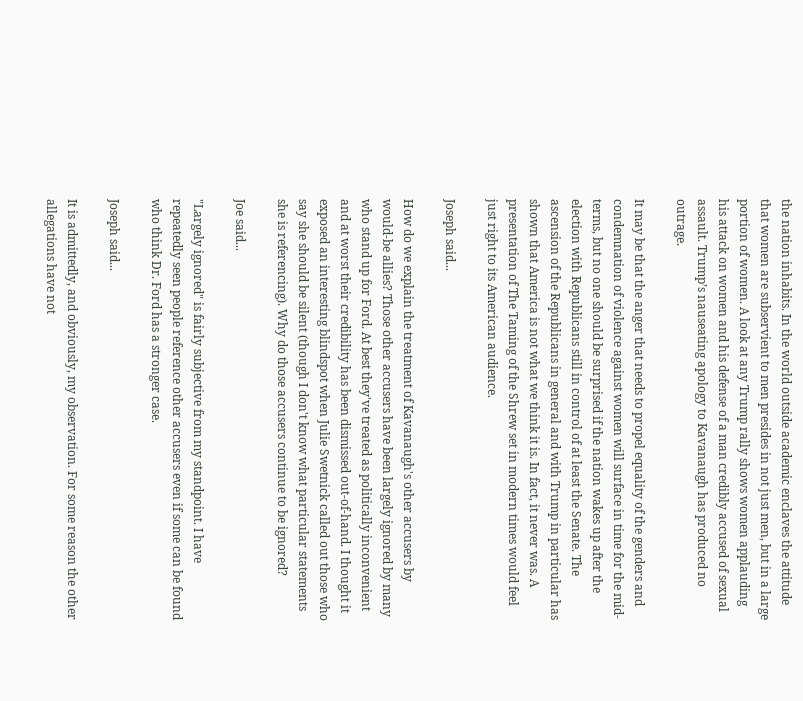the nation inhabits. In the world outside academic enclaves the attitude that women are subservient to men presides in not just men, but in a large portion of women. A look at any Trump rally shows women applauding his attack on women and his defense of a man credibly accused of sexual assault. Trump’s nauseating apology to Kavanaugh has produced no outrage.

It may be that the anger that needs to propel equality of the genders and condemnation of violence against women will surface in time for the mid-terms, but no one should be surprised if the nation wakes up after the election with Republicans still in control of at least the Senate. The ascension of the Republicans in general and with Trump in particular has shown that America is not what we think it is. In fact, it never was. A presentation of The Taming of the Shrew set in modern times would feel just right to its American audience.

Joseph said...

How do we explain the treatment of Kavanaugh's other accusers by would-be allies? Those other accusers have been largely ignored by many who stand up for Ford. At best they've treated as politically inconvenient and at worst their credibility has been dismissed out-of-hand. I thought it exposed an interesting blindspot when Julie Swetnick called out those who say she should be silent (though I don't know what particular statements she is referencing). Why do those accusers continue to be ignored?

Joe said...

"Largely ignored" is fairly subjective from my standpoint. I have repeatedly seen people reference other accusers even if some can be found who think Dr. Ford has a stronger case.

Joseph said...

It is admittedly, and obviously, my observation. For some reason the other allegations have not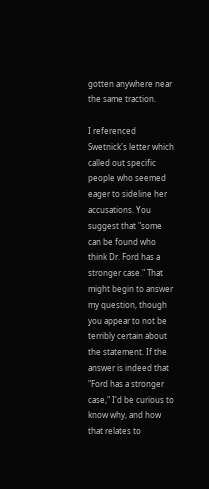gotten anywhere near the same traction.

I referenced Swetnick's letter which called out specific people who seemed eager to sideline her accusations. You suggest that "some can be found who think Dr. Ford has a stronger case." That might begin to answer my question, though you appear to not be terribly certain about the statement. If the answer is indeed that "Ford has a stronger case," I'd be curious to know why, and how that relates to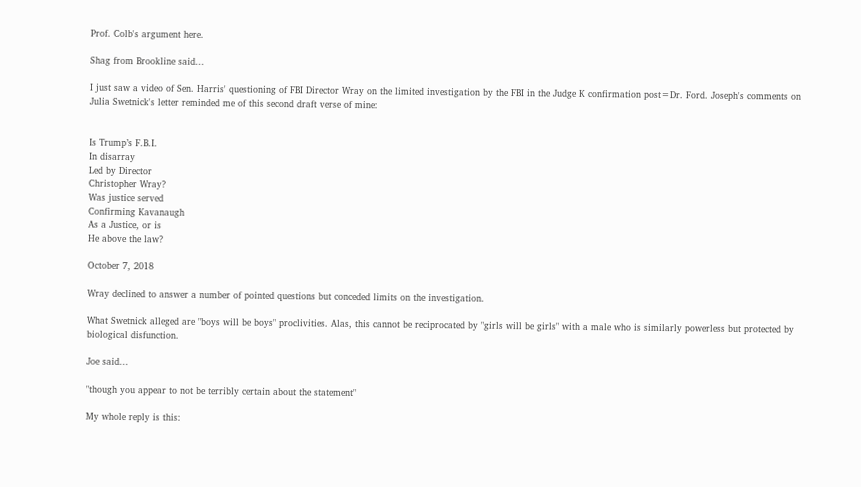Prof. Colb's argument here.

Shag from Brookline said...

I just saw a video of Sen. Harris' questioning of FBI Director Wray on the limited investigation by the FBI in the Judge K confirmation post=Dr. Ford. Joseph's comments on Julia Swetnick's letter reminded me of this second draft verse of mine:


Is Trump’s F.B.I.
In disarray
Led by Director
Christopher Wray?
Was justice served
Confirming Kavanaugh
As a Justice, or is
He above the law?

October 7, 2018

Wray declined to answer a number of pointed questions but conceded limits on the investigation.

What Swetnick alleged are "boys will be boys" proclivities. Alas, this cannot be reciprocated by "girls will be girls" with a male who is similarly powerless but protected by biological disfunction.

Joe said...

"though you appear to not be terribly certain about the statement"

My whole reply is this: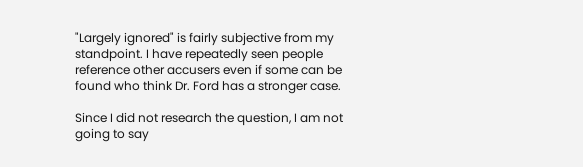"Largely ignored" is fairly subjective from my standpoint. I have repeatedly seen people reference other accusers even if some can be found who think Dr. Ford has a stronger case.

Since I did not research the question, I am not going to say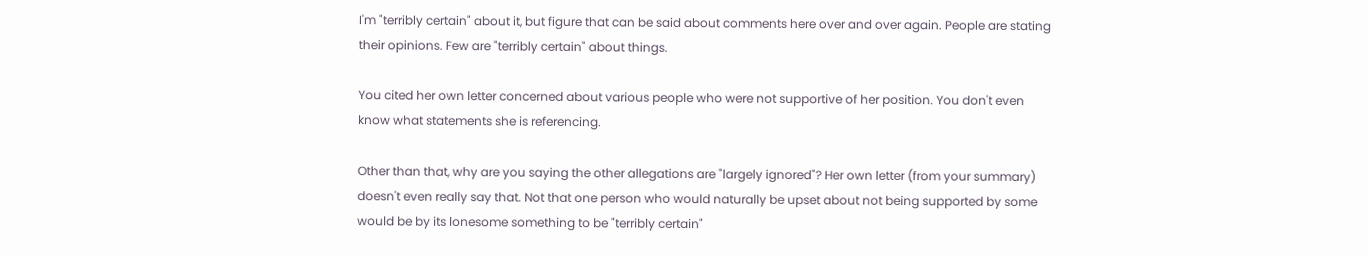I'm "terribly certain" about it, but figure that can be said about comments here over and over again. People are stating their opinions. Few are "terribly certain" about things.

You cited her own letter concerned about various people who were not supportive of her position. You don't even know what statements she is referencing.

Other than that, why are you saying the other allegations are "largely ignored"? Her own letter (from your summary) doesn't even really say that. Not that one person who would naturally be upset about not being supported by some would be by its lonesome something to be "terribly certain"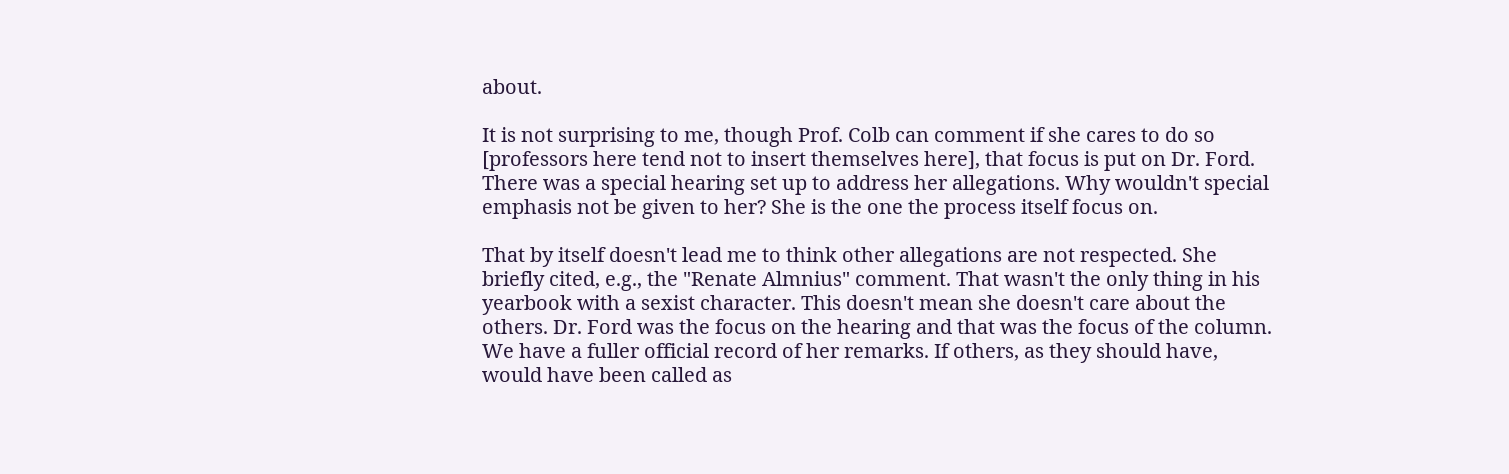about.

It is not surprising to me, though Prof. Colb can comment if she cares to do so [professors here tend not to insert themselves here], that focus is put on Dr. Ford. There was a special hearing set up to address her allegations. Why wouldn't special emphasis not be given to her? She is the one the process itself focus on.

That by itself doesn't lead me to think other allegations are not respected. She briefly cited, e.g., the "Renate Almnius" comment. That wasn't the only thing in his yearbook with a sexist character. This doesn't mean she doesn't care about the others. Dr. Ford was the focus on the hearing and that was the focus of the column. We have a fuller official record of her remarks. If others, as they should have, would have been called as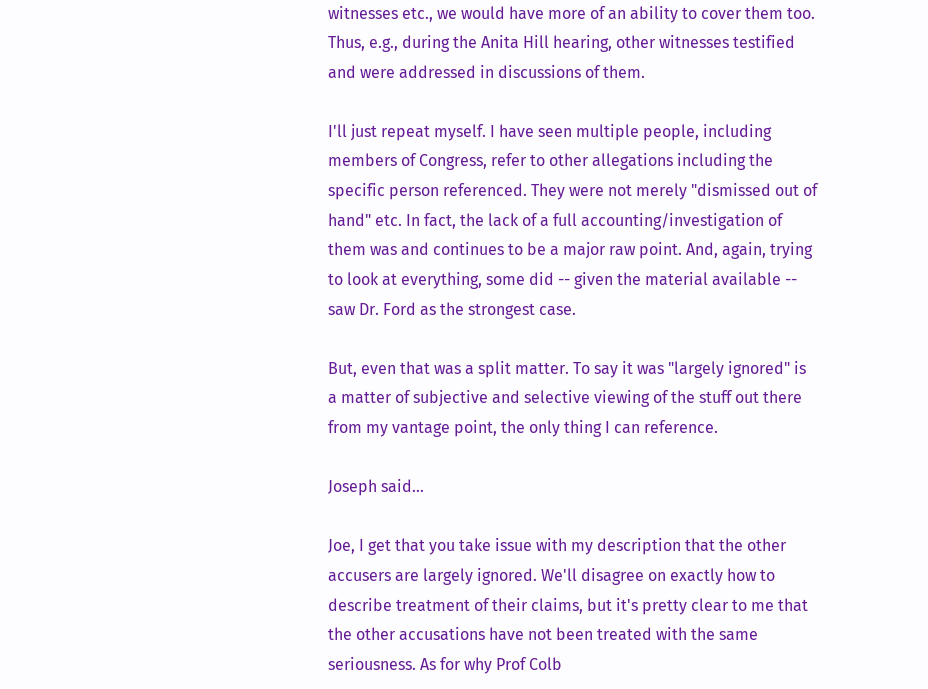witnesses etc., we would have more of an ability to cover them too. Thus, e.g., during the Anita Hill hearing, other witnesses testified and were addressed in discussions of them.

I'll just repeat myself. I have seen multiple people, including members of Congress, refer to other allegations including the specific person referenced. They were not merely "dismissed out of hand" etc. In fact, the lack of a full accounting/investigation of them was and continues to be a major raw point. And, again, trying to look at everything, some did -- given the material available -- saw Dr. Ford as the strongest case.

But, even that was a split matter. To say it was "largely ignored" is a matter of subjective and selective viewing of the stuff out there from my vantage point, the only thing I can reference.

Joseph said...

Joe, I get that you take issue with my description that the other accusers are largely ignored. We'll disagree on exactly how to describe treatment of their claims, but it's pretty clear to me that the other accusations have not been treated with the same seriousness. As for why Prof Colb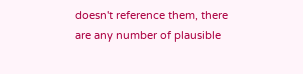doesn't reference them, there are any number of plausible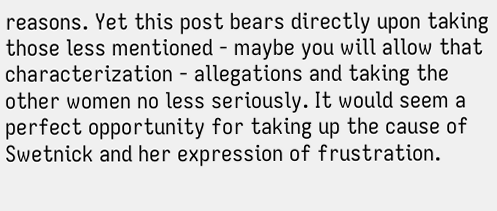reasons. Yet this post bears directly upon taking those less mentioned - maybe you will allow that characterization - allegations and taking the other women no less seriously. It would seem a perfect opportunity for taking up the cause of Swetnick and her expression of frustration.